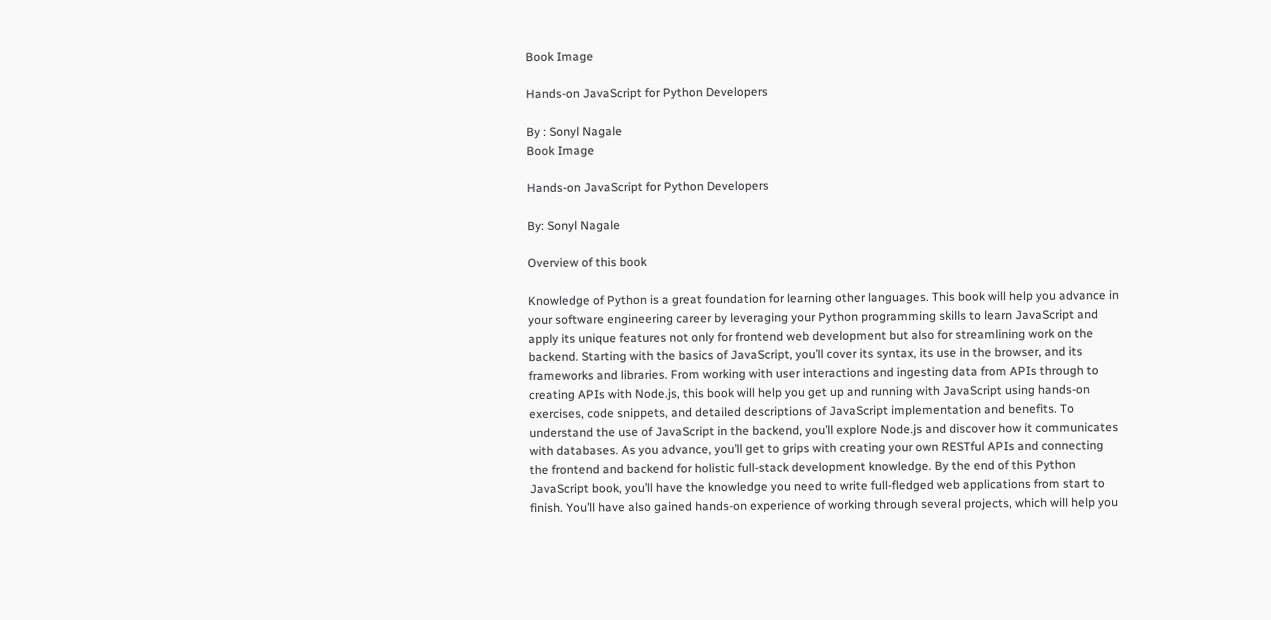Book Image

Hands-on JavaScript for Python Developers

By : Sonyl Nagale
Book Image

Hands-on JavaScript for Python Developers

By: Sonyl Nagale

Overview of this book

Knowledge of Python is a great foundation for learning other languages. This book will help you advance in your software engineering career by leveraging your Python programming skills to learn JavaScript and apply its unique features not only for frontend web development but also for streamlining work on the backend. Starting with the basics of JavaScript, you’ll cover its syntax, its use in the browser, and its frameworks and libraries. From working with user interactions and ingesting data from APIs through to creating APIs with Node.js, this book will help you get up and running with JavaScript using hands-on exercises, code snippets, and detailed descriptions of JavaScript implementation and benefits. To understand the use of JavaScript in the backend, you’ll explore Node.js and discover how it communicates with databases. As you advance, you’ll get to grips with creating your own RESTful APIs and connecting the frontend and backend for holistic full-stack development knowledge. By the end of this Python JavaScript book, you’ll have the knowledge you need to write full-fledged web applications from start to finish. You’ll have also gained hands-on experience of working through several projects, which will help you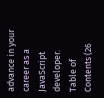advance in your career as a JavaScript developer.
Table of Contents (26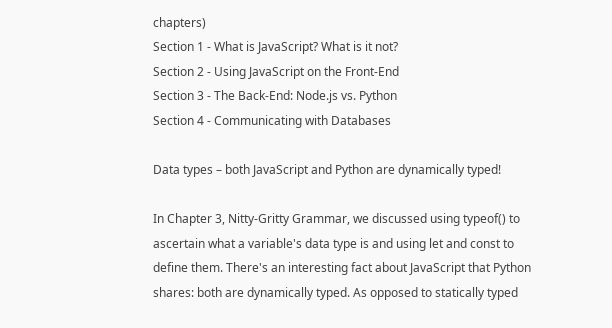chapters)
Section 1 - What is JavaScript? What is it not?
Section 2 - Using JavaScript on the Front-End
Section 3 - The Back-End: Node.js vs. Python
Section 4 - Communicating with Databases

Data types – both JavaScript and Python are dynamically typed!

In Chapter 3, Nitty-Gritty Grammar, we discussed using typeof() to ascertain what a variable's data type is and using let and const to define them. There's an interesting fact about JavaScript that Python shares: both are dynamically typed. As opposed to statically typed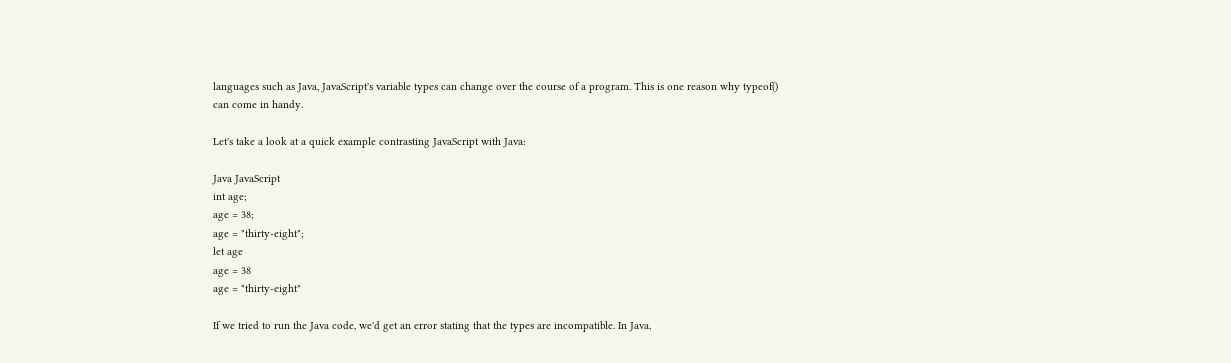languages such as Java, JavaScript's variable types can change over the course of a program. This is one reason why typeof() can come in handy.

Let's take a look at a quick example contrasting JavaScript with Java:

Java JavaScript
int age;
age = 38;
age = "thirty-eight";
let age
age = 38
age = "thirty-eight"

If we tried to run the Java code, we'd get an error stating that the types are incompatible. In Java,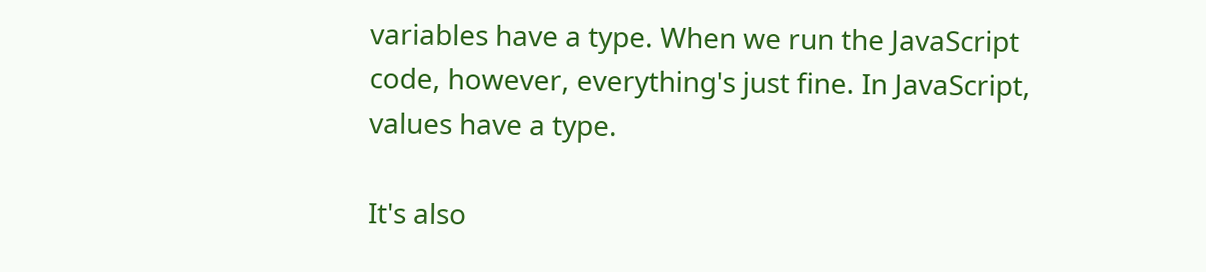variables have a type. When we run the JavaScript code, however, everything's just fine. In JavaScript, values have a type.

It's also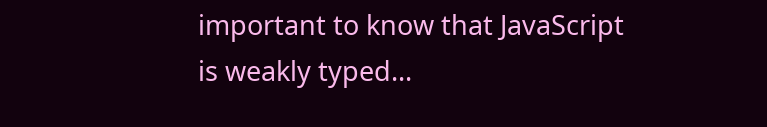important to know that JavaScript is weakly typed...